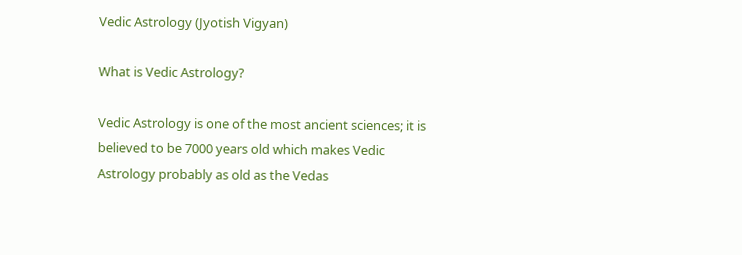Vedic Astrology (Jyotish Vigyan)

What is Vedic Astrology?

Vedic Astrology is one of the most ancient sciences; it is believed to be 7000 years old which makes Vedic Astrology probably as old as the Vedas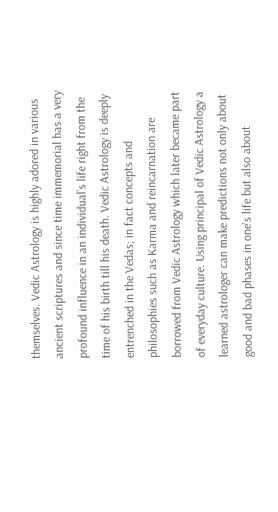themselves. Vedic Astrology is highly adored in various ancient scriptures and since time immemorial has a very profound influence in an individual’s life right from the time of his birth till his death. Vedic Astrology is deeply entrenched in the Vedas; in fact concepts and philosophies such as Karma and reincarnation are borrowed from Vedic Astrology which later became part of everyday culture. Using principal of Vedic Astrology a learned astrologer can make predictions not only about good and bad phases in one’s life but also about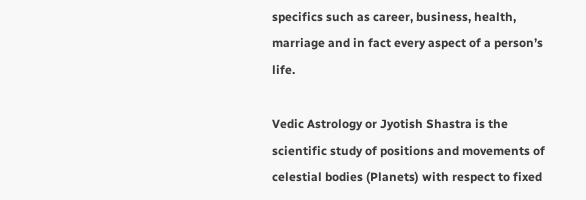specifics such as career, business, health, marriage and in fact every aspect of a person’s life.

Vedic Astrology or Jyotish Shastra is the scientific study of positions and movements of celestial bodies (Planets) with respect to fixed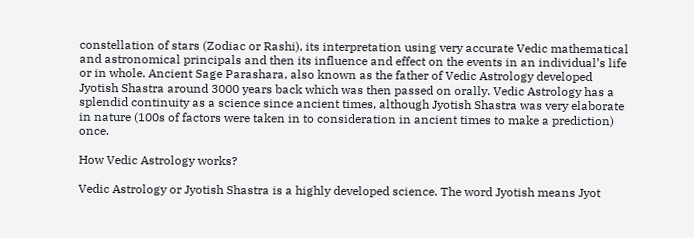constellation of stars (Zodiac or Rashi), its interpretation using very accurate Vedic mathematical and astronomical principals and then its influence and effect on the events in an individual’s life or in whole. Ancient Sage Parashara, also known as the father of Vedic Astrology developed Jyotish Shastra around 3000 years back which was then passed on orally. Vedic Astrology has a splendid continuity as a science since ancient times, although Jyotish Shastra was very elaborate in nature (100s of factors were taken in to consideration in ancient times to make a prediction) once.

How Vedic Astrology works?

Vedic Astrology or Jyotish Shastra is a highly developed science. The word Jyotish means Jyot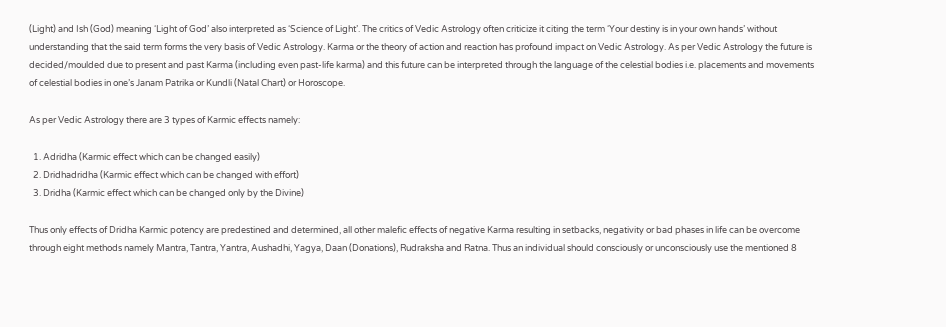(Light) and Ish (God) meaning ‘Light of God’ also interpreted as ‘Science of Light’. The critics of Vedic Astrology often criticize it citing the term ‘Your destiny is in your own hands’ without understanding that the said term forms the very basis of Vedic Astrology. Karma or the theory of action and reaction has profound impact on Vedic Astrology. As per Vedic Astrology the future is decided/moulded due to present and past Karma (including even past-life karma) and this future can be interpreted through the language of the celestial bodies i.e. placements and movements of celestial bodies in one’s Janam Patrika or Kundli (Natal Chart) or Horoscope.

As per Vedic Astrology there are 3 types of Karmic effects namely:

  1. Adridha (Karmic effect which can be changed easily)
  2. Dridhadridha (Karmic effect which can be changed with effort)
  3. Dridha (Karmic effect which can be changed only by the Divine)

Thus only effects of Dridha Karmic potency are predestined and determined, all other malefic effects of negative Karma resulting in setbacks, negativity or bad phases in life can be overcome through eight methods namely Mantra, Tantra, Yantra, Aushadhi, Yagya, Daan (Donations), Rudraksha and Ratna. Thus an individual should consciously or unconsciously use the mentioned 8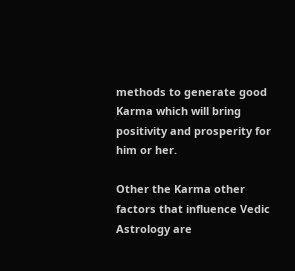methods to generate good Karma which will bring positivity and prosperity for him or her.

Other the Karma other factors that influence Vedic Astrology are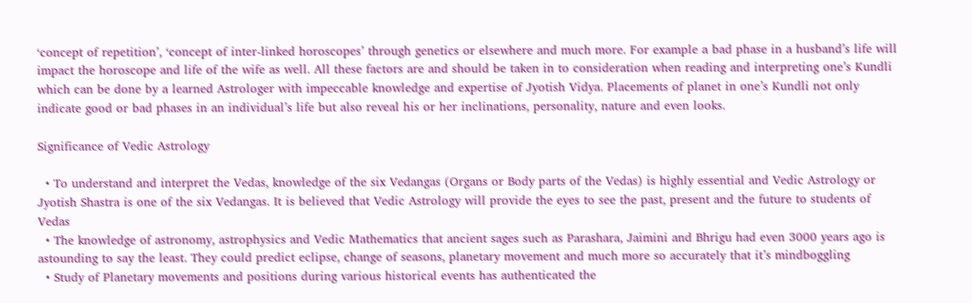‘concept of repetition’, ‘concept of inter-linked horoscopes’ through genetics or elsewhere and much more. For example a bad phase in a husband’s life will impact the horoscope and life of the wife as well. All these factors are and should be taken in to consideration when reading and interpreting one’s Kundli which can be done by a learned Astrologer with impeccable knowledge and expertise of Jyotish Vidya. Placements of planet in one’s Kundli not only indicate good or bad phases in an individual’s life but also reveal his or her inclinations, personality, nature and even looks.

Significance of Vedic Astrology

  • To understand and interpret the Vedas, knowledge of the six Vedangas (Organs or Body parts of the Vedas) is highly essential and Vedic Astrology or Jyotish Shastra is one of the six Vedangas. It is believed that Vedic Astrology will provide the eyes to see the past, present and the future to students of Vedas
  • The knowledge of astronomy, astrophysics and Vedic Mathematics that ancient sages such as Parashara, Jaimini and Bhrigu had even 3000 years ago is astounding to say the least. They could predict eclipse, change of seasons, planetary movement and much more so accurately that it’s mindboggling
  • Study of Planetary movements and positions during various historical events has authenticated the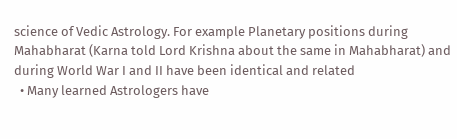science of Vedic Astrology. For example Planetary positions during Mahabharat (Karna told Lord Krishna about the same in Mahabharat) and during World War I and II have been identical and related
  • Many learned Astrologers have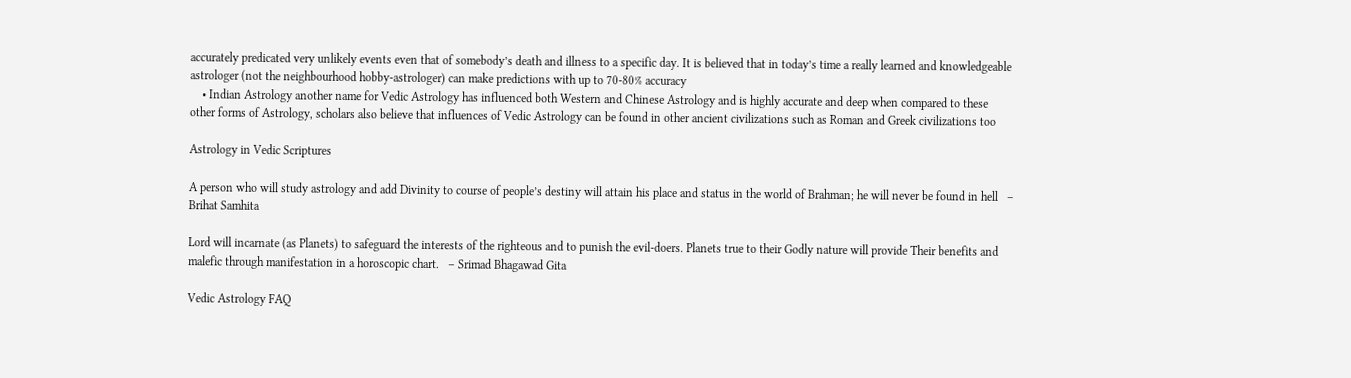accurately predicated very unlikely events even that of somebody’s death and illness to a specific day. It is believed that in today’s time a really learned and knowledgeable astrologer (not the neighbourhood hobby-astrologer) can make predictions with up to 70-80% accuracy
    • Indian Astrology another name for Vedic Astrology has influenced both Western and Chinese Astrology and is highly accurate and deep when compared to these other forms of Astrology, scholars also believe that influences of Vedic Astrology can be found in other ancient civilizations such as Roman and Greek civilizations too

Astrology in Vedic Scriptures

A person who will study astrology and add Divinity to course of people’s destiny will attain his place and status in the world of Brahman; he will never be found in hell   – Brihat Samhita

Lord will incarnate (as Planets) to safeguard the interests of the righteous and to punish the evil-doers. Planets true to their Godly nature will provide Their benefits and malefic through manifestation in a horoscopic chart.   – Srimad Bhagawad Gita

Vedic Astrology FAQ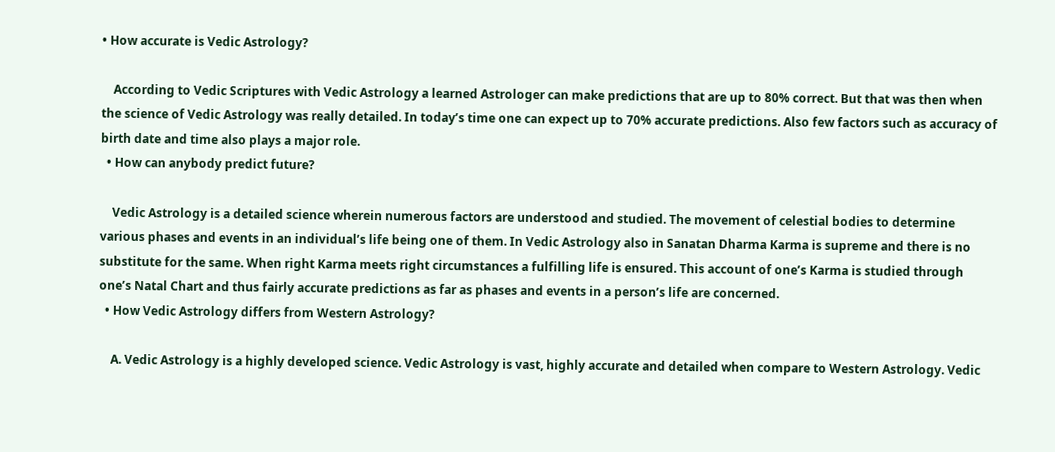• How accurate is Vedic Astrology?

    According to Vedic Scriptures with Vedic Astrology a learned Astrologer can make predictions that are up to 80% correct. But that was then when the science of Vedic Astrology was really detailed. In today’s time one can expect up to 70% accurate predictions. Also few factors such as accuracy of birth date and time also plays a major role.
  • How can anybody predict future?

    Vedic Astrology is a detailed science wherein numerous factors are understood and studied. The movement of celestial bodies to determine various phases and events in an individual’s life being one of them. In Vedic Astrology also in Sanatan Dharma Karma is supreme and there is no substitute for the same. When right Karma meets right circumstances a fulfilling life is ensured. This account of one’s Karma is studied through one’s Natal Chart and thus fairly accurate predictions as far as phases and events in a person’s life are concerned.
  • How Vedic Astrology differs from Western Astrology?

    A. Vedic Astrology is a highly developed science. Vedic Astrology is vast, highly accurate and detailed when compare to Western Astrology. Vedic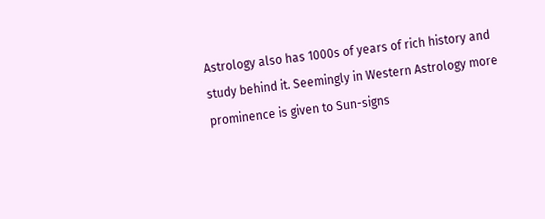Astrology also has 1000s of years of rich history and study behind it. Seemingly in Western Astrology more prominence is given to Sun-signs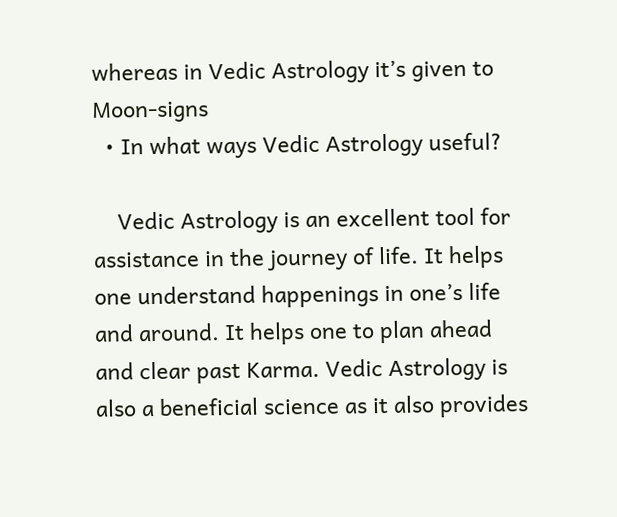whereas in Vedic Astrology it’s given to Moon-signs
  • In what ways Vedic Astrology useful?

    Vedic Astrology is an excellent tool for assistance in the journey of life. It helps one understand happenings in one’s life and around. It helps one to plan ahead and clear past Karma. Vedic Astrology is also a beneficial science as it also provides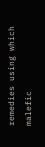remedies using which malefic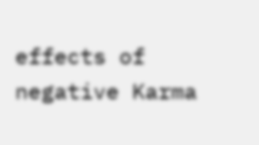effects of negative Karma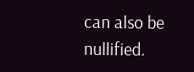can also be nullified.